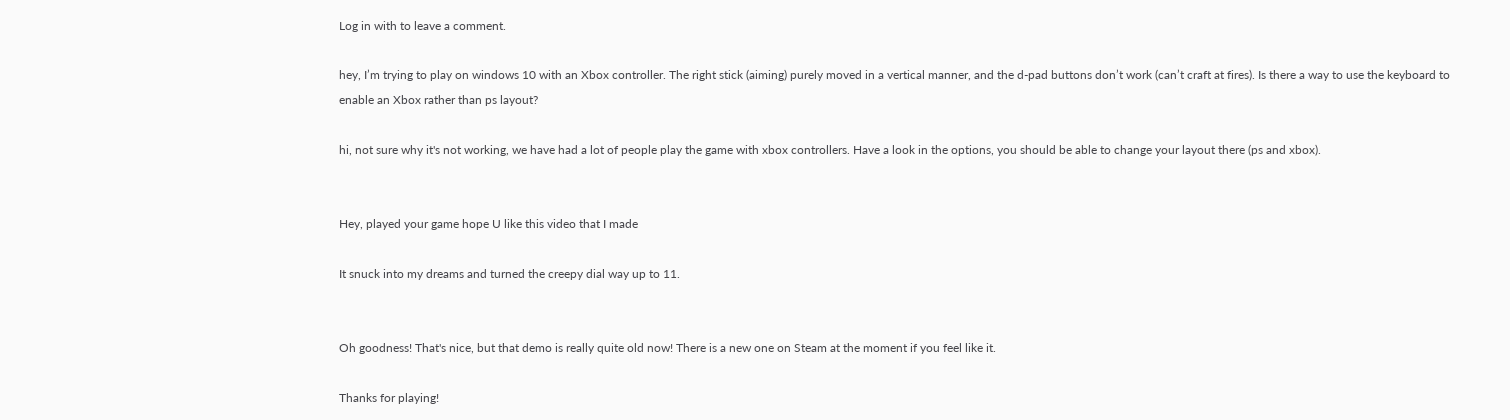Log in with to leave a comment.

hey, I’m trying to play on windows 10 with an Xbox controller. The right stick (aiming) purely moved in a vertical manner, and the d-pad buttons don’t work (can’t craft at fires). Is there a way to use the keyboard to enable an Xbox rather than ps layout?

hi, not sure why it's not working, we have had a lot of people play the game with xbox controllers. Have a look in the options, you should be able to change your layout there (ps and xbox).


Hey, played your game hope U like this video that I made

It snuck into my dreams and turned the creepy dial way up to 11.


Oh goodness! That's nice, but that demo is really quite old now! There is a new one on Steam at the moment if you feel like it.

Thanks for playing!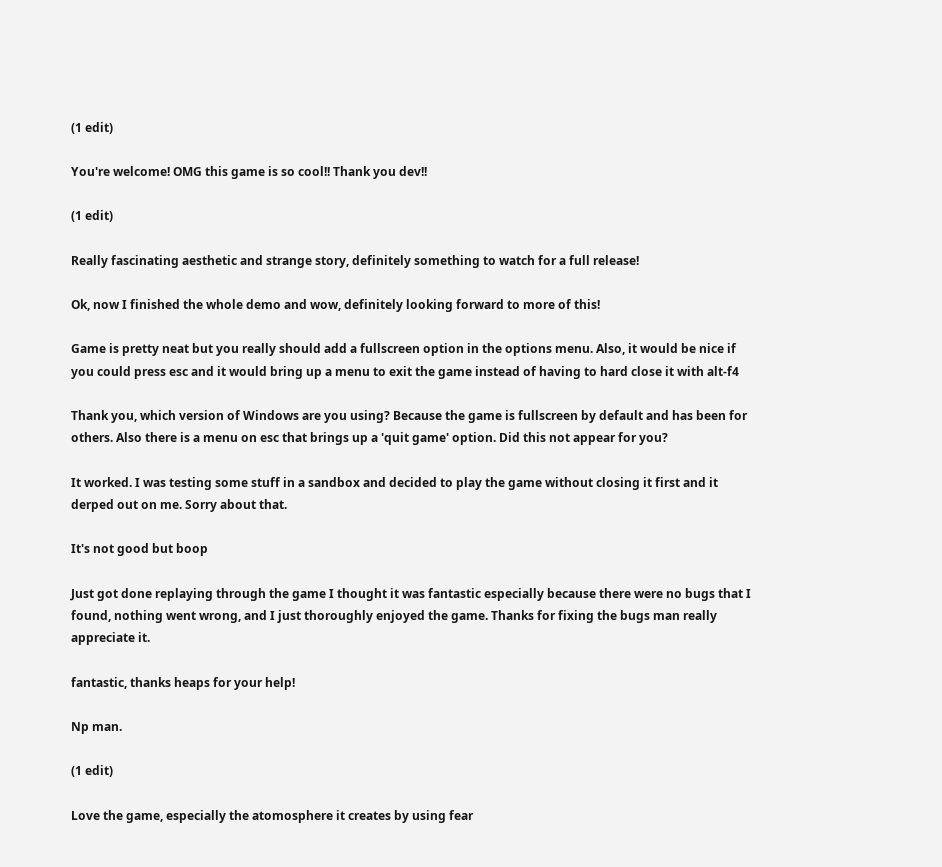(1 edit)

You're welcome! OMG this game is so cool!! Thank you dev!!

(1 edit)

Really fascinating aesthetic and strange story, definitely something to watch for a full release!

Ok, now I finished the whole demo and wow, definitely looking forward to more of this!

Game is pretty neat but you really should add a fullscreen option in the options menu. Also, it would be nice if you could press esc and it would bring up a menu to exit the game instead of having to hard close it with alt-f4

Thank you, which version of Windows are you using? Because the game is fullscreen by default and has been for others. Also there is a menu on esc that brings up a 'quit game' option. Did this not appear for you?

It worked. I was testing some stuff in a sandbox and decided to play the game without closing it first and it derped out on me. Sorry about that.

It's not good but boop

Just got done replaying through the game I thought it was fantastic especially because there were no bugs that I found, nothing went wrong, and I just thoroughly enjoyed the game. Thanks for fixing the bugs man really appreciate it.

fantastic, thanks heaps for your help!

Np man.

(1 edit)

Love the game, especially the atomosphere it creates by using fear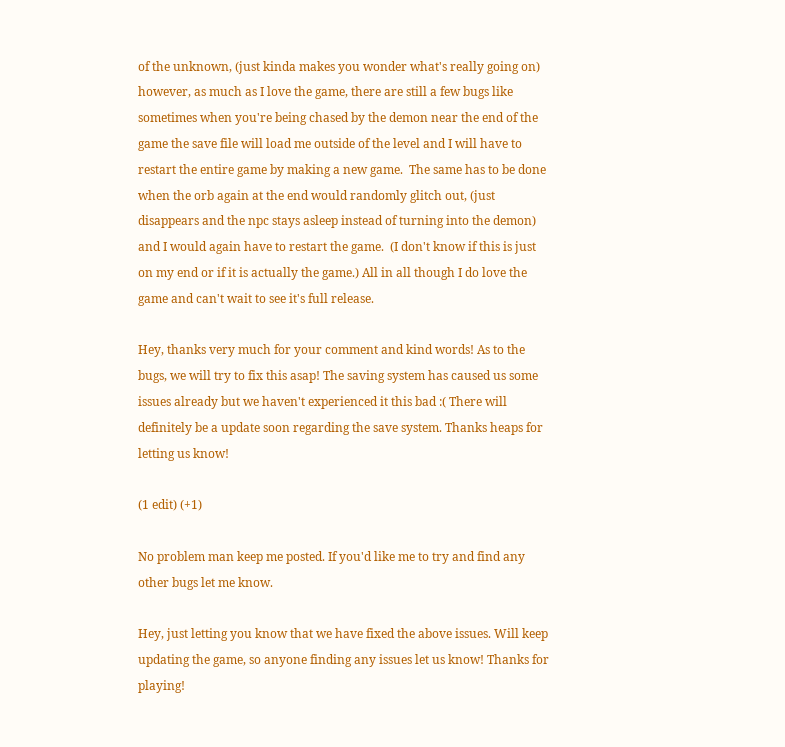of the unknown, (just kinda makes you wonder what's really going on) however, as much as I love the game, there are still a few bugs like sometimes when you're being chased by the demon near the end of the game the save file will load me outside of the level and I will have to restart the entire game by making a new game.  The same has to be done when the orb again at the end would randomly glitch out, (just disappears and the npc stays asleep instead of turning into the demon) and I would again have to restart the game.  (I don't know if this is just on my end or if it is actually the game.) All in all though I do love the game and can't wait to see it's full release.

Hey, thanks very much for your comment and kind words! As to the bugs, we will try to fix this asap! The saving system has caused us some issues already but we haven't experienced it this bad :( There will definitely be a update soon regarding the save system. Thanks heaps for letting us know!

(1 edit) (+1)

No problem man keep me posted. If you'd like me to try and find any other bugs let me know.

Hey, just letting you know that we have fixed the above issues. Will keep updating the game, so anyone finding any issues let us know! Thanks for playing!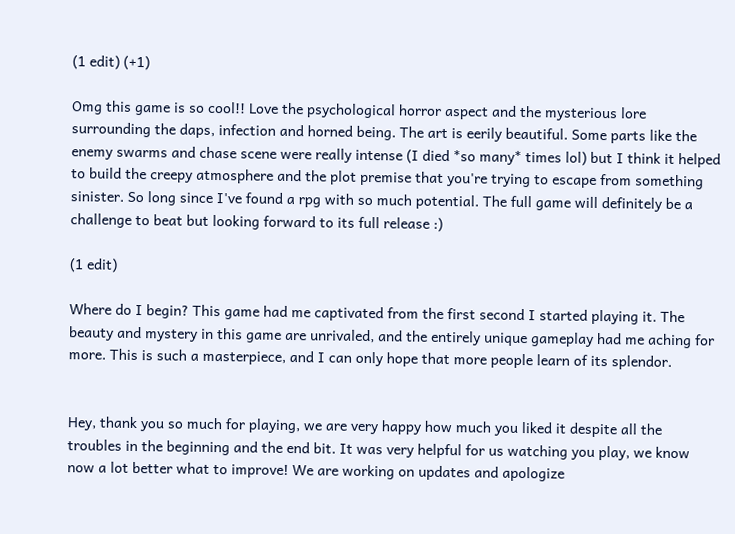(1 edit) (+1)

Omg this game is so cool!! Love the psychological horror aspect and the mysterious lore surrounding the daps, infection and horned being. The art is eerily beautiful. Some parts like the enemy swarms and chase scene were really intense (I died *so many* times lol) but I think it helped to build the creepy atmosphere and the plot premise that you're trying to escape from something sinister. So long since I've found a rpg with so much potential. The full game will definitely be a challenge to beat but looking forward to its full release :)

(1 edit)

Where do I begin? This game had me captivated from the first second I started playing it. The beauty and mystery in this game are unrivaled, and the entirely unique gameplay had me aching for more. This is such a masterpiece, and I can only hope that more people learn of its splendor.


Hey, thank you so much for playing, we are very happy how much you liked it despite all the troubles in the beginning and the end bit. It was very helpful for us watching you play, we know now a lot better what to improve! We are working on updates and apologize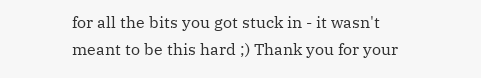for all the bits you got stuck in - it wasn't meant to be this hard ;) Thank you for your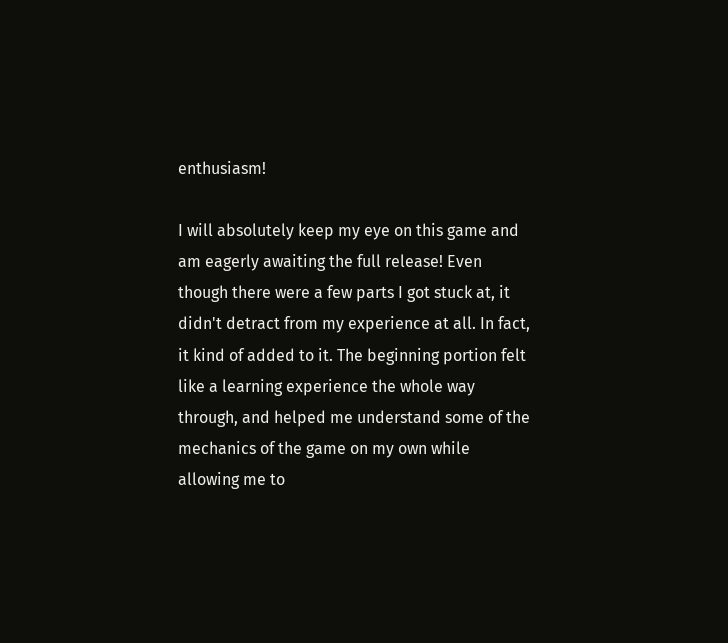enthusiasm!

I will absolutely keep my eye on this game and am eagerly awaiting the full release! Even though there were a few parts I got stuck at, it didn't detract from my experience at all. In fact, it kind of added to it. The beginning portion felt like a learning experience the whole way through, and helped me understand some of the mechanics of the game on my own while allowing me to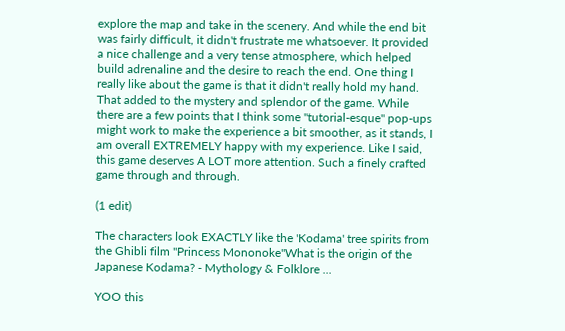explore the map and take in the scenery. And while the end bit was fairly difficult, it didn't frustrate me whatsoever. It provided a nice challenge and a very tense atmosphere, which helped build adrenaline and the desire to reach the end. One thing I really like about the game is that it didn't really hold my hand. That added to the mystery and splendor of the game. While there are a few points that I think some "tutorial-esque" pop-ups might work to make the experience a bit smoother, as it stands, I am overall EXTREMELY happy with my experience. Like I said, this game deserves A LOT more attention. Such a finely crafted game through and through.

(1 edit)

The characters look EXACTLY like the 'Kodama' tree spirits from the Ghibli film "Princess Mononoke"What is the origin of the Japanese Kodama? - Mythology & Folklore ...

YOO this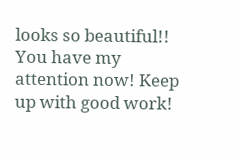looks so beautiful!! You have my attention now! Keep up with good work!